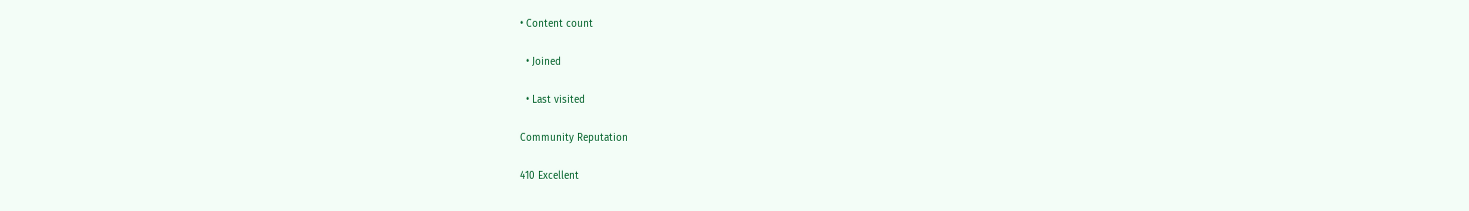• Content count

  • Joined

  • Last visited

Community Reputation

410 Excellent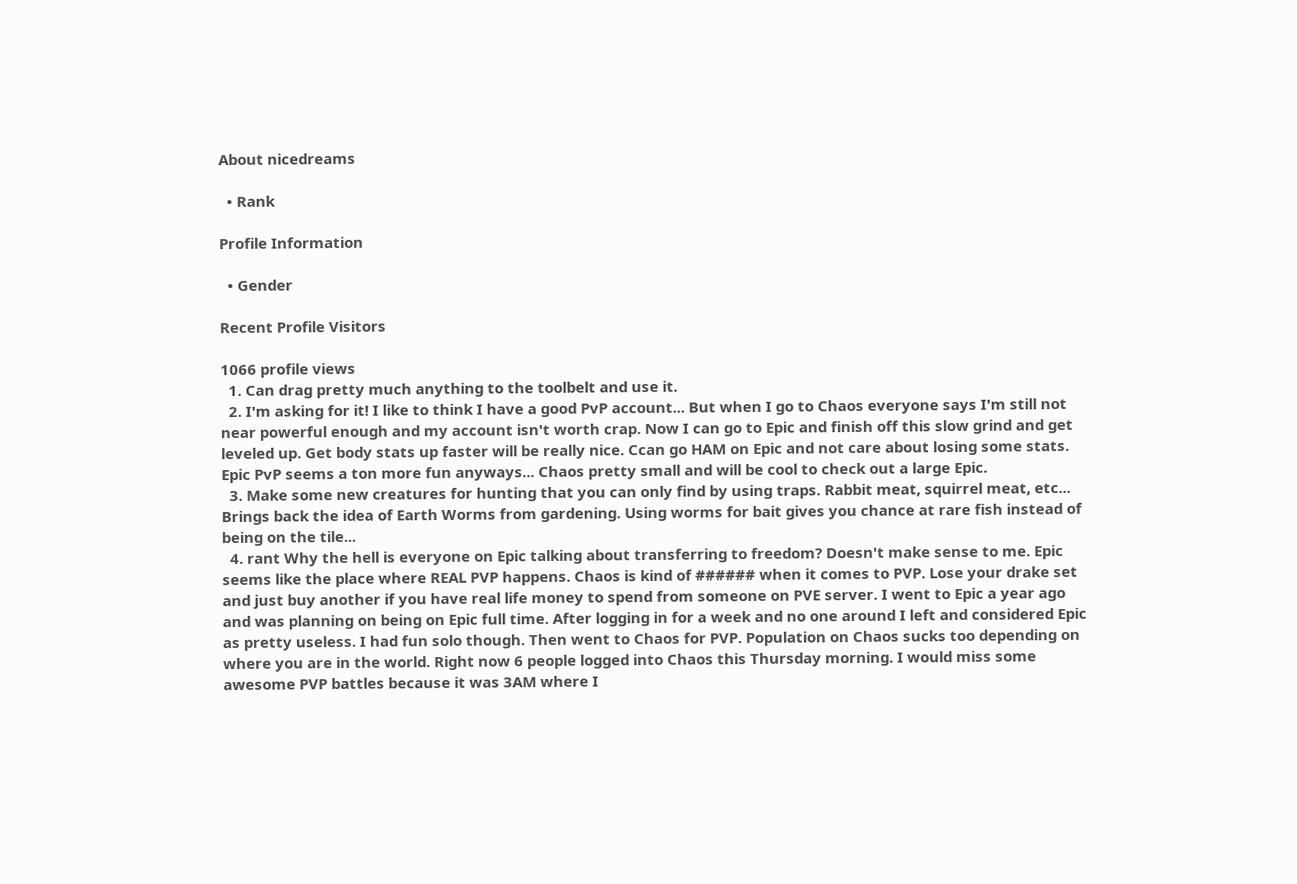About nicedreams

  • Rank

Profile Information

  • Gender

Recent Profile Visitors

1066 profile views
  1. Can drag pretty much anything to the toolbelt and use it.
  2. I'm asking for it! I like to think I have a good PvP account... But when I go to Chaos everyone says I'm still not near powerful enough and my account isn't worth crap. Now I can go to Epic and finish off this slow grind and get leveled up. Get body stats up faster will be really nice. Ccan go HAM on Epic and not care about losing some stats. Epic PvP seems a ton more fun anyways... Chaos pretty small and will be cool to check out a large Epic.
  3. Make some new creatures for hunting that you can only find by using traps. Rabbit meat, squirrel meat, etc... Brings back the idea of Earth Worms from gardening. Using worms for bait gives you chance at rare fish instead of being on the tile...
  4. rant Why the hell is everyone on Epic talking about transferring to freedom? Doesn't make sense to me. Epic seems like the place where REAL PVP happens. Chaos is kind of ###### when it comes to PVP. Lose your drake set and just buy another if you have real life money to spend from someone on PVE server. I went to Epic a year ago and was planning on being on Epic full time. After logging in for a week and no one around I left and considered Epic as pretty useless. I had fun solo though. Then went to Chaos for PVP. Population on Chaos sucks too depending on where you are in the world. Right now 6 people logged into Chaos this Thursday morning. I would miss some awesome PVP battles because it was 3AM where I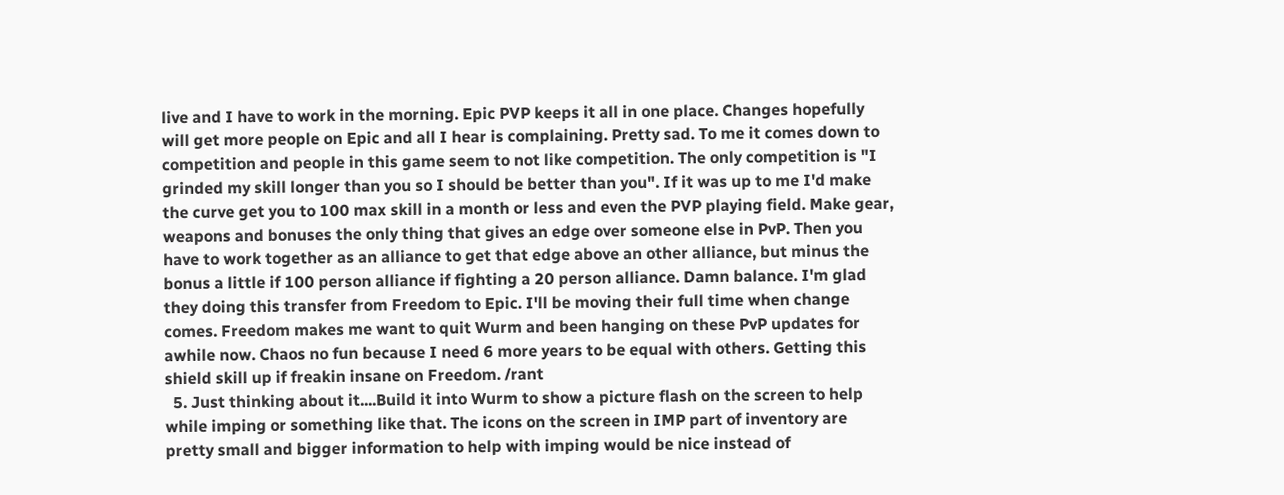live and I have to work in the morning. Epic PVP keeps it all in one place. Changes hopefully will get more people on Epic and all I hear is complaining. Pretty sad. To me it comes down to competition and people in this game seem to not like competition. The only competition is "I grinded my skill longer than you so I should be better than you". If it was up to me I'd make the curve get you to 100 max skill in a month or less and even the PVP playing field. Make gear, weapons and bonuses the only thing that gives an edge over someone else in PvP. Then you have to work together as an alliance to get that edge above an other alliance, but minus the bonus a little if 100 person alliance if fighting a 20 person alliance. Damn balance. I'm glad they doing this transfer from Freedom to Epic. I'll be moving their full time when change comes. Freedom makes me want to quit Wurm and been hanging on these PvP updates for awhile now. Chaos no fun because I need 6 more years to be equal with others. Getting this shield skill up if freakin insane on Freedom. /rant
  5. Just thinking about it....Build it into Wurm to show a picture flash on the screen to help while imping or something like that. The icons on the screen in IMP part of inventory are pretty small and bigger information to help with imping would be nice instead of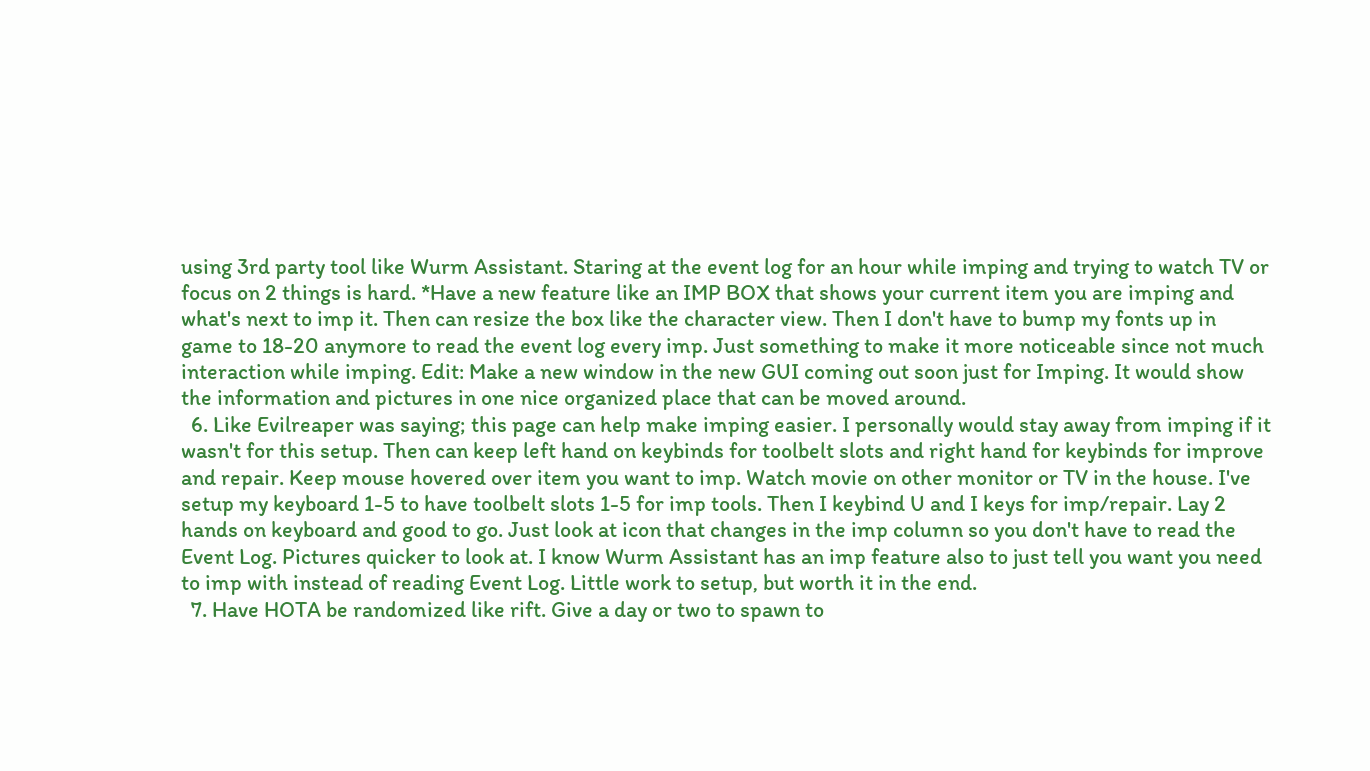using 3rd party tool like Wurm Assistant. Staring at the event log for an hour while imping and trying to watch TV or focus on 2 things is hard. *Have a new feature like an IMP BOX that shows your current item you are imping and what's next to imp it. Then can resize the box like the character view. Then I don't have to bump my fonts up in game to 18-20 anymore to read the event log every imp. Just something to make it more noticeable since not much interaction while imping. Edit: Make a new window in the new GUI coming out soon just for Imping. It would show the information and pictures in one nice organized place that can be moved around.
  6. Like Evilreaper was saying; this page can help make imping easier. I personally would stay away from imping if it wasn't for this setup. Then can keep left hand on keybinds for toolbelt slots and right hand for keybinds for improve and repair. Keep mouse hovered over item you want to imp. Watch movie on other monitor or TV in the house. I've setup my keyboard 1-5 to have toolbelt slots 1-5 for imp tools. Then I keybind U and I keys for imp/repair. Lay 2 hands on keyboard and good to go. Just look at icon that changes in the imp column so you don't have to read the Event Log. Pictures quicker to look at. I know Wurm Assistant has an imp feature also to just tell you want you need to imp with instead of reading Event Log. Little work to setup, but worth it in the end.
  7. Have HOTA be randomized like rift. Give a day or two to spawn to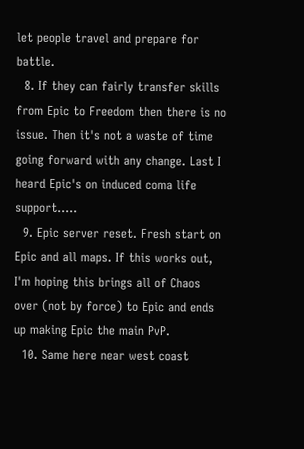let people travel and prepare for battle.
  8. If they can fairly transfer skills from Epic to Freedom then there is no issue. Then it's not a waste of time going forward with any change. Last I heard Epic's on induced coma life support.....
  9. Epic server reset. Fresh start on Epic and all maps. If this works out, I'm hoping this brings all of Chaos over (not by force) to Epic and ends up making Epic the main PvP.
  10. Same here near west coast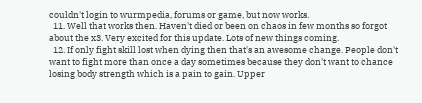couldn't login to wurmpedia, forums or game, but now works.
  11. Well that works then. Haven't died or been on chaos in few months so forgot about the x3. Very excited for this update. Lots of new things coming.
  12. If only fight skill lost when dying then that's an awesome change. People don't want to fight more than once a day sometimes because they don't want to chance losing body strength which is a pain to gain. Upper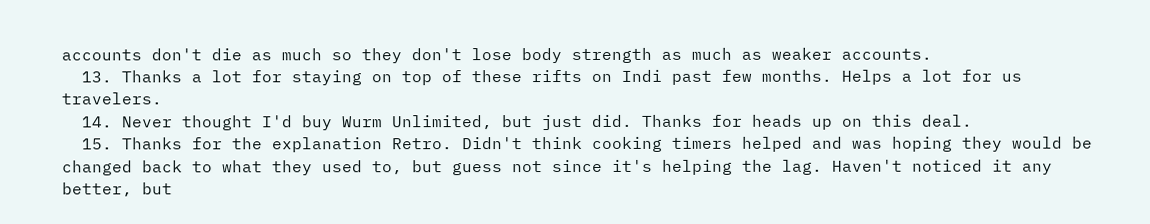accounts don't die as much so they don't lose body strength as much as weaker accounts.
  13. Thanks a lot for staying on top of these rifts on Indi past few months. Helps a lot for us travelers.
  14. Never thought I'd buy Wurm Unlimited, but just did. Thanks for heads up on this deal.
  15. Thanks for the explanation Retro. Didn't think cooking timers helped and was hoping they would be changed back to what they used to, but guess not since it's helping the lag. Haven't noticed it any better, but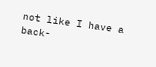not like I have a back-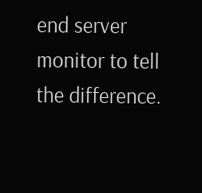end server monitor to tell the difference.